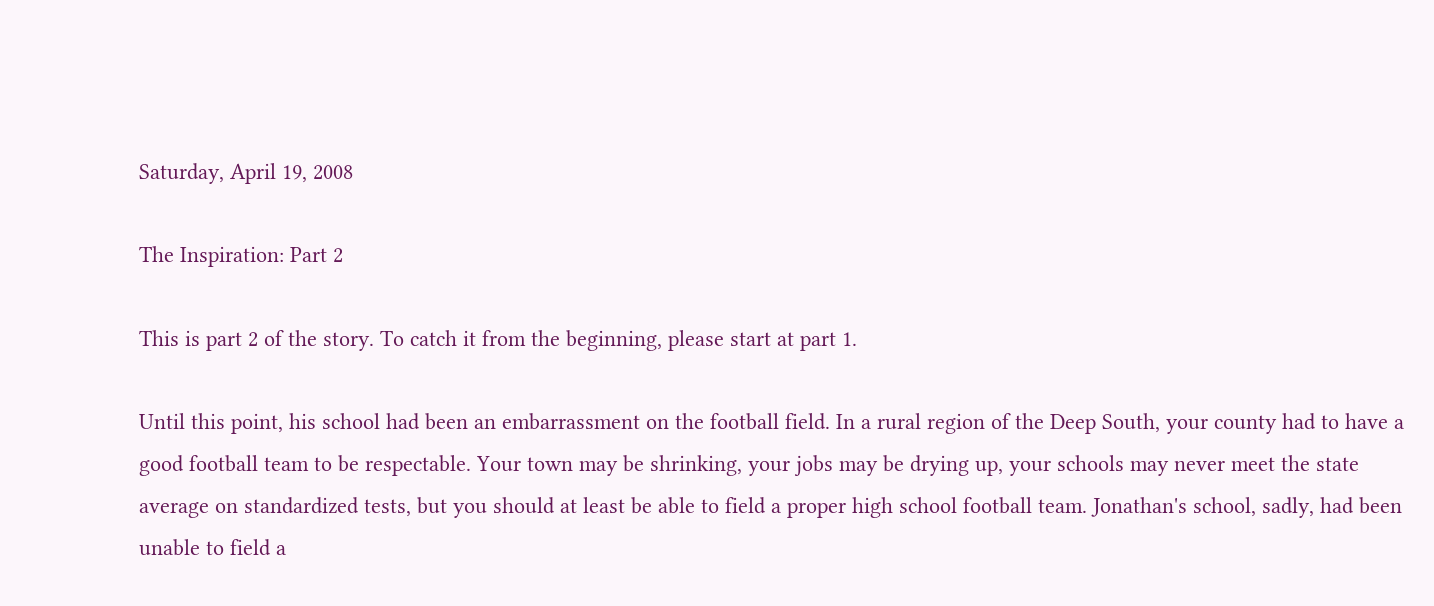Saturday, April 19, 2008

The Inspiration: Part 2

This is part 2 of the story. To catch it from the beginning, please start at part 1.

Until this point, his school had been an embarrassment on the football field. In a rural region of the Deep South, your county had to have a good football team to be respectable. Your town may be shrinking, your jobs may be drying up, your schools may never meet the state average on standardized tests, but you should at least be able to field a proper high school football team. Jonathan's school, sadly, had been unable to field a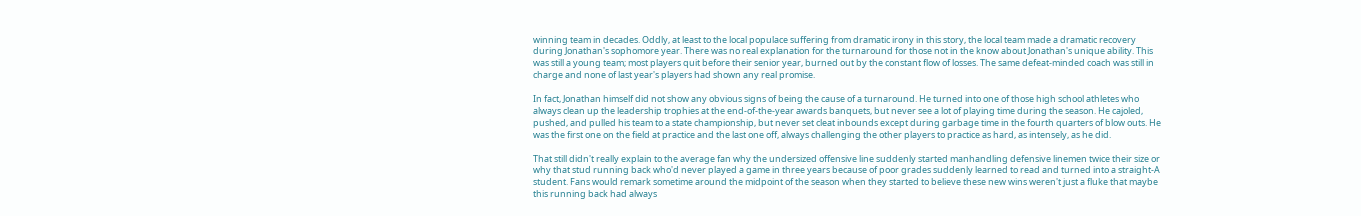winning team in decades. Oddly, at least to the local populace suffering from dramatic irony in this story, the local team made a dramatic recovery during Jonathan's sophomore year. There was no real explanation for the turnaround for those not in the know about Jonathan's unique ability. This was still a young team; most players quit before their senior year, burned out by the constant flow of losses. The same defeat-minded coach was still in charge and none of last year's players had shown any real promise.

In fact, Jonathan himself did not show any obvious signs of being the cause of a turnaround. He turned into one of those high school athletes who always clean up the leadership trophies at the end-of-the-year awards banquets, but never see a lot of playing time during the season. He cajoled, pushed, and pulled his team to a state championship, but never set cleat inbounds except during garbage time in the fourth quarters of blow outs. He was the first one on the field at practice and the last one off, always challenging the other players to practice as hard, as intensely, as he did.

That still didn't really explain to the average fan why the undersized offensive line suddenly started manhandling defensive linemen twice their size or why that stud running back who'd never played a game in three years because of poor grades suddenly learned to read and turned into a straight-A student. Fans would remark sometime around the midpoint of the season when they started to believe these new wins weren't just a fluke that maybe this running back had always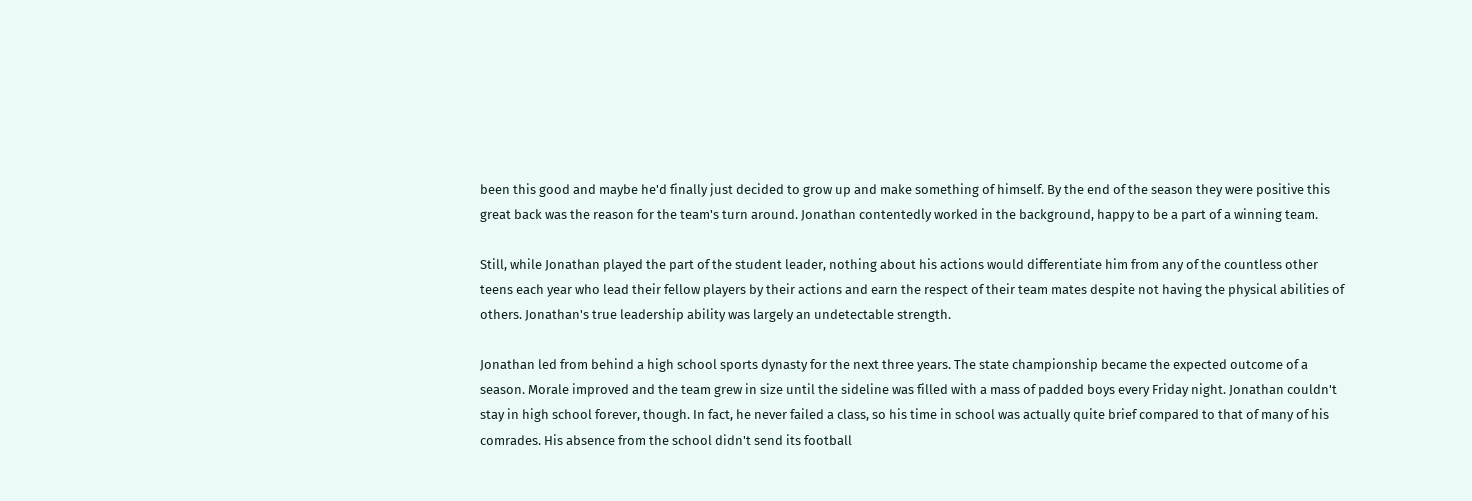been this good and maybe he'd finally just decided to grow up and make something of himself. By the end of the season they were positive this great back was the reason for the team's turn around. Jonathan contentedly worked in the background, happy to be a part of a winning team.

Still, while Jonathan played the part of the student leader, nothing about his actions would differentiate him from any of the countless other teens each year who lead their fellow players by their actions and earn the respect of their team mates despite not having the physical abilities of others. Jonathan's true leadership ability was largely an undetectable strength.

Jonathan led from behind a high school sports dynasty for the next three years. The state championship became the expected outcome of a season. Morale improved and the team grew in size until the sideline was filled with a mass of padded boys every Friday night. Jonathan couldn't stay in high school forever, though. In fact, he never failed a class, so his time in school was actually quite brief compared to that of many of his comrades. His absence from the school didn't send its football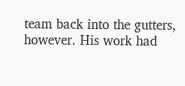team back into the gutters, however. His work had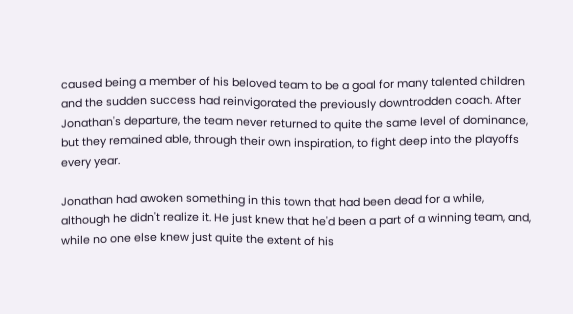caused being a member of his beloved team to be a goal for many talented children and the sudden success had reinvigorated the previously downtrodden coach. After Jonathan's departure, the team never returned to quite the same level of dominance, but they remained able, through their own inspiration, to fight deep into the playoffs every year.

Jonathan had awoken something in this town that had been dead for a while, although he didn't realize it. He just knew that he'd been a part of a winning team, and, while no one else knew just quite the extent of his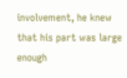involvement, he knew that his part was large enough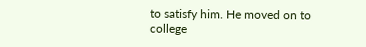to satisfy him. He moved on to college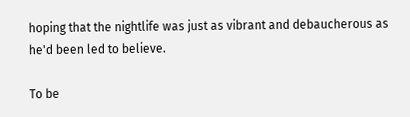hoping that the nightlife was just as vibrant and debaucherous as he'd been led to believe.

To be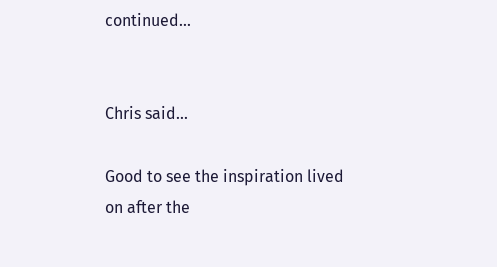continued...


Chris said...

Good to see the inspiration lived on after the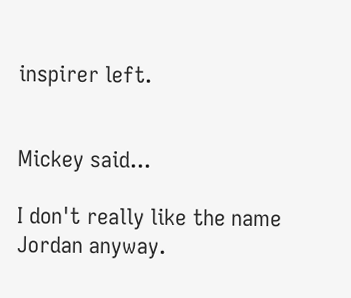inspirer left.


Mickey said...

I don't really like the name Jordan anyway.